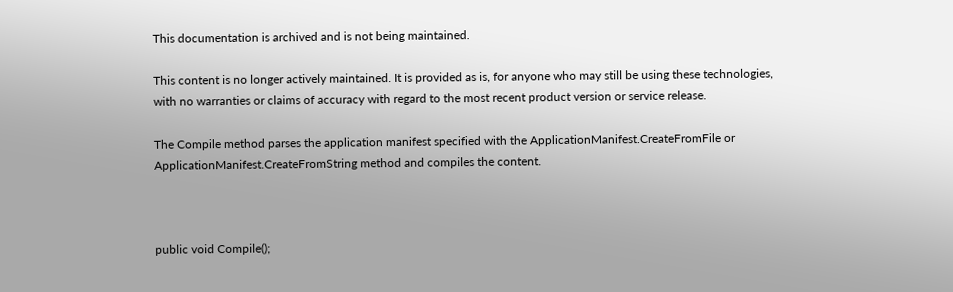This documentation is archived and is not being maintained.

This content is no longer actively maintained. It is provided as is, for anyone who may still be using these technologies, with no warranties or claims of accuracy with regard to the most recent product version or service release.

The Compile method parses the application manifest specified with the ApplicationManifest.CreateFromFile or ApplicationManifest.CreateFromString method and compiles the content.



public void Compile();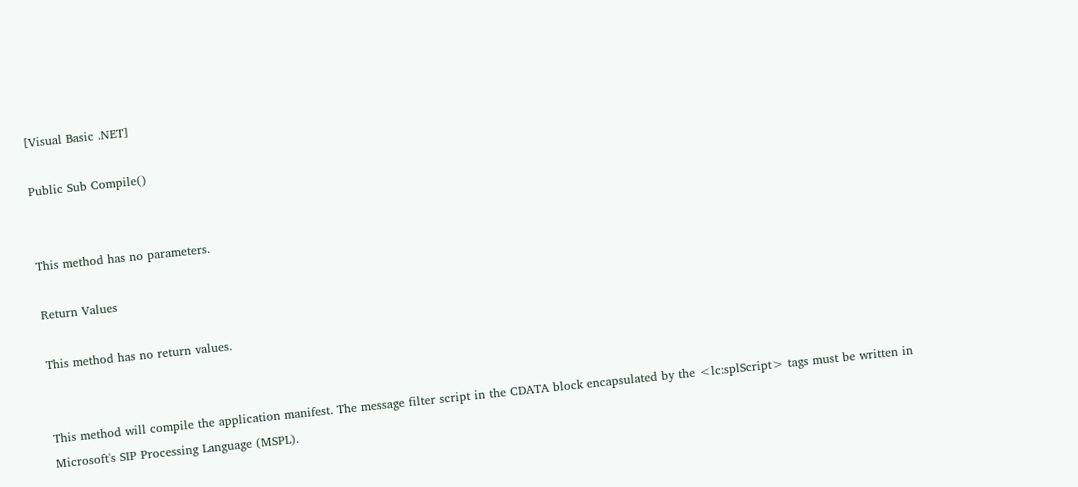[Visual Basic .NET]

Public Sub Compile()


This method has no parameters.

Return Values

This method has no return values.


This method will compile the application manifest. The message filter script in the CDATA block encapsulated by the <lc:splScript> tags must be written in Microsoft's SIP Processing Language (MSPL).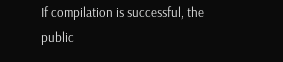If compilation is successful, the public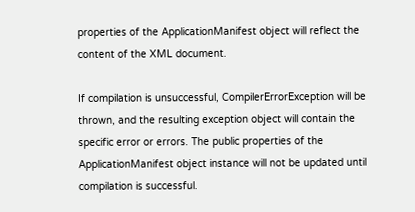properties of the ApplicationManifest object will reflect the content of the XML document.

If compilation is unsuccessful, CompilerErrorException will be thrown, and the resulting exception object will contain the specific error or errors. The public properties of the ApplicationManifest object instance will not be updated until compilation is successful.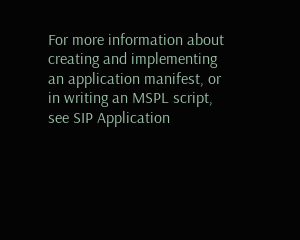For more information about creating and implementing an application manifest, or in writing an MSPL script, see SIP Application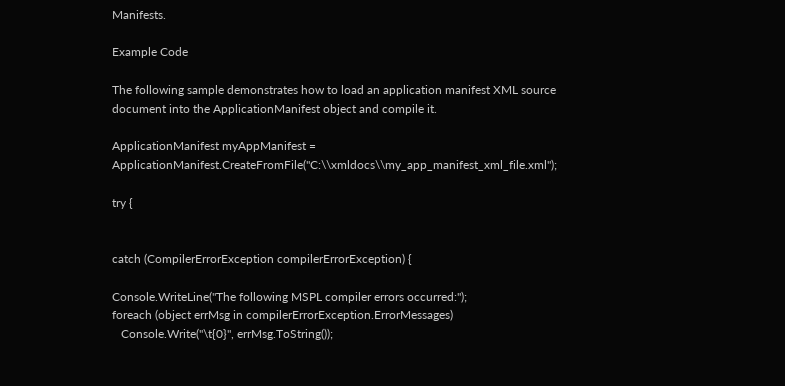Manifests.

Example Code

The following sample demonstrates how to load an application manifest XML source document into the ApplicationManifest object and compile it.

ApplicationManifest myAppManifest = ApplicationManifest.CreateFromFile("C:\\xmldocs\\my_app_manifest_xml_file.xml");

try {


catch (CompilerErrorException compilerErrorException) {

Console.WriteLine("The following MSPL compiler errors occurred:");
foreach (object errMsg in compilerErrorException.ErrorMessages)
   Console.Write("\t{0}", errMsg.ToString());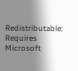Redistributable: Requires Microsoft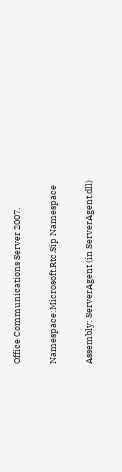Office Communications Server 2007.

Namespace:Microsoft.Rtc.Sip Namespace

Assembly: ServerAgent (in ServerAgent.dll)